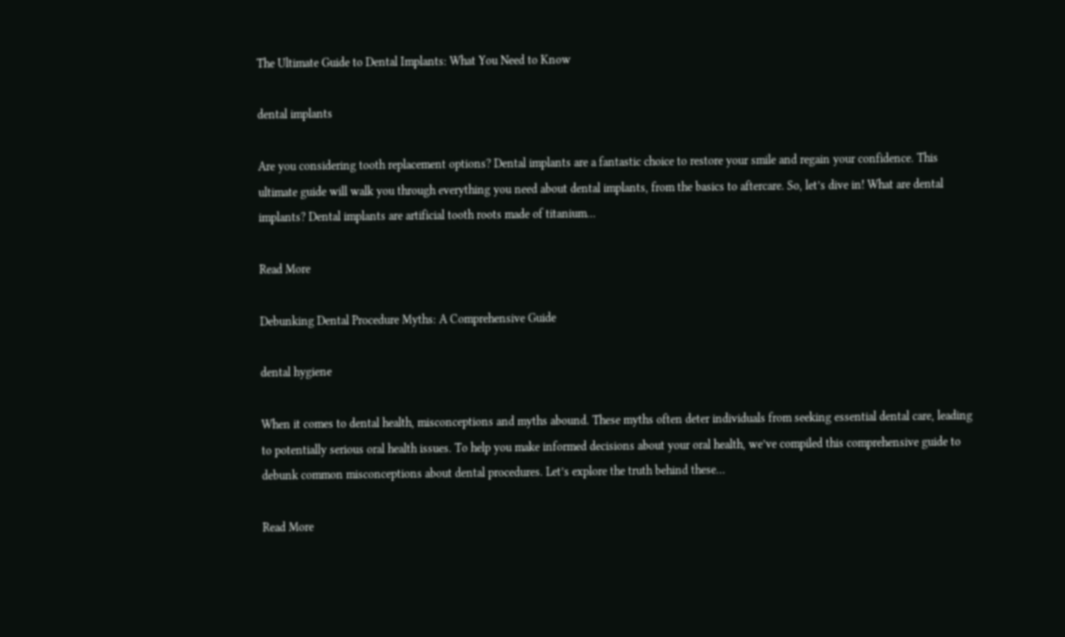The Ultimate Guide to Dental Implants: What You Need to Know

dental implants

Are you considering tooth replacement options? Dental implants are a fantastic choice to restore your smile and regain your confidence. This ultimate guide will walk you through everything you need about dental implants, from the basics to aftercare. So, let’s dive in! What are dental implants? Dental implants are artificial tooth roots made of titanium…

Read More

Debunking Dental Procedure Myths: A Comprehensive Guide

dental hygiene

When it comes to dental health, misconceptions and myths abound. These myths often deter individuals from seeking essential dental care, leading to potentially serious oral health issues. To help you make informed decisions about your oral health, we’ve compiled this comprehensive guide to debunk common misconceptions about dental procedures. Let’s explore the truth behind these…

Read More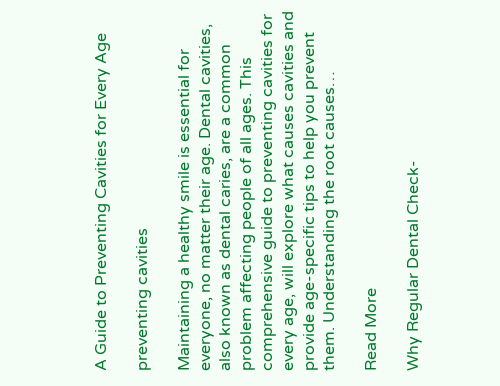A Guide to Preventing Cavities for Every Age

preventing cavities

Maintaining a healthy smile is essential for everyone, no matter their age. Dental cavities, also known as dental caries, are a common problem affecting people of all ages. This comprehensive guide to preventing cavities for every age, will explore what causes cavities and provide age-specific tips to help you prevent them. Understanding the root causes…

Read More

Why Regular Dental Check-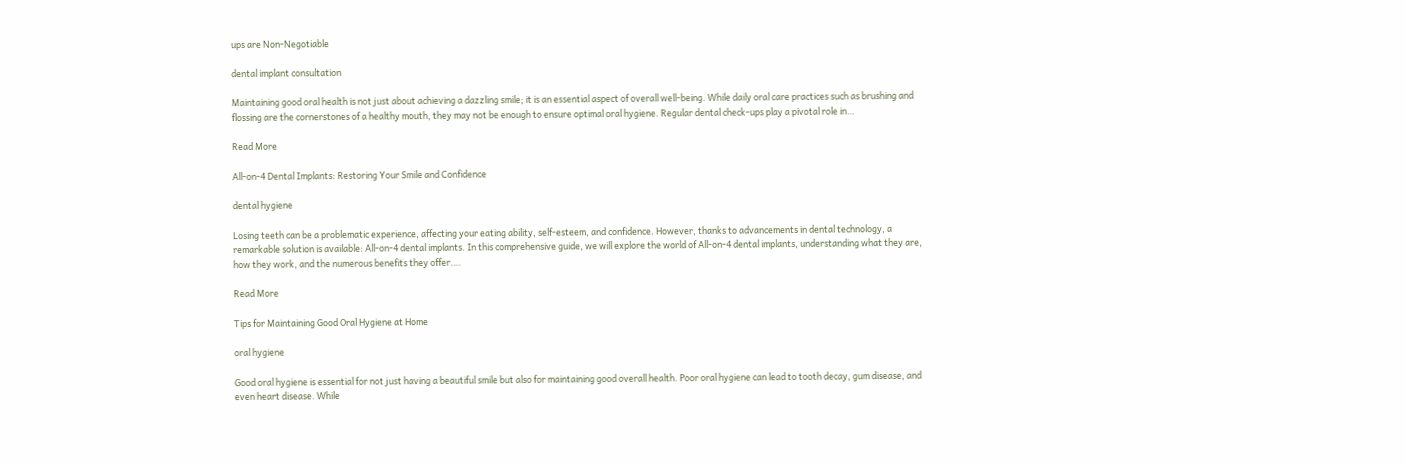ups are Non-Negotiable

dental implant consultation

Maintaining good oral health is not just about achieving a dazzling smile; it is an essential aspect of overall well-being. While daily oral care practices such as brushing and flossing are the cornerstones of a healthy mouth, they may not be enough to ensure optimal oral hygiene. Regular dental check-ups play a pivotal role in…

Read More

All-on-4 Dental Implants: Restoring Your Smile and Confidence

dental hygiene

Losing teeth can be a problematic experience, affecting your eating ability, self-esteem, and confidence. However, thanks to advancements in dental technology, a remarkable solution is available: All-on-4 dental implants. In this comprehensive guide, we will explore the world of All-on-4 dental implants, understanding what they are, how they work, and the numerous benefits they offer.…

Read More

Tips for Maintaining Good Oral Hygiene at Home

oral hygiene

Good oral hygiene is essential for not just having a beautiful smile but also for maintaining good overall health. Poor oral hygiene can lead to tooth decay, gum disease, and even heart disease. While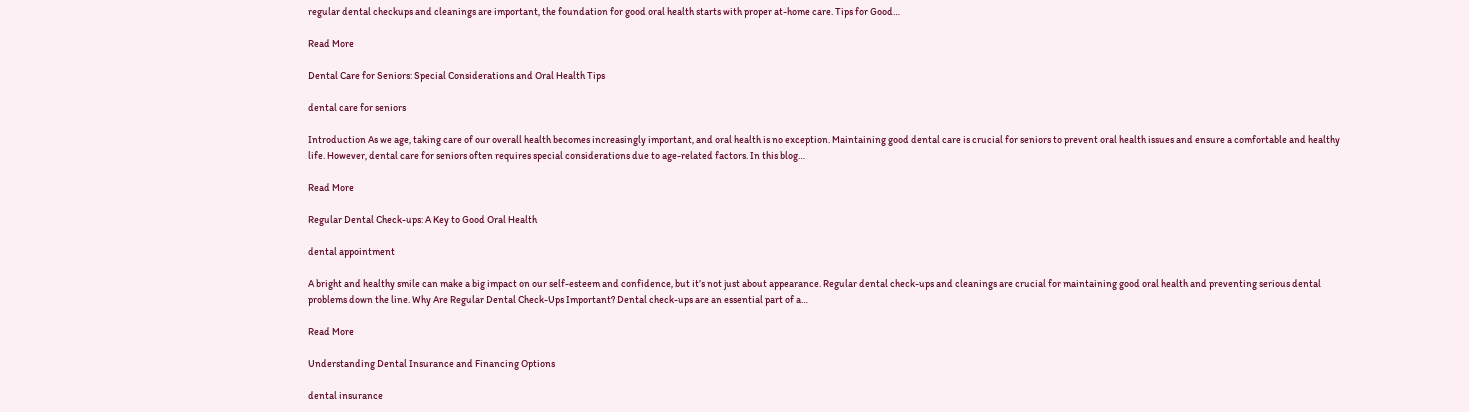regular dental checkups and cleanings are important, the foundation for good oral health starts with proper at-home care. Tips for Good…

Read More

Dental Care for Seniors: Special Considerations and Oral Health Tips

dental care for seniors

Introduction As we age, taking care of our overall health becomes increasingly important, and oral health is no exception. Maintaining good dental care is crucial for seniors to prevent oral health issues and ensure a comfortable and healthy life. However, dental care for seniors often requires special considerations due to age-related factors. In this blog…

Read More

Regular Dental Check-ups: A Key to Good Oral Health

dental appointment

A bright and healthy smile can make a big impact on our self-esteem and confidence, but it’s not just about appearance. Regular dental check-ups and cleanings are crucial for maintaining good oral health and preventing serious dental problems down the line. Why Are Regular Dental Check-Ups Important? Dental check-ups are an essential part of a…

Read More

Understanding Dental Insurance and Financing Options

dental insurance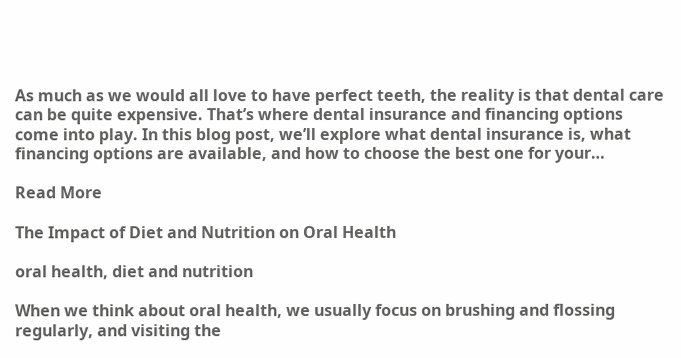As much as we would all love to have perfect teeth, the reality is that dental care can be quite expensive. That’s where dental insurance and financing options come into play. In this blog post, we’ll explore what dental insurance is, what financing options are available, and how to choose the best one for your…

Read More

The Impact of Diet and Nutrition on Oral Health

oral health, diet and nutrition

When we think about oral health, we usually focus on brushing and flossing regularly, and visiting the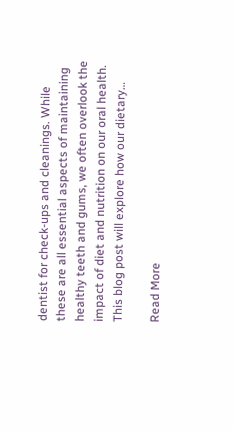dentist for check-ups and cleanings. While these are all essential aspects of maintaining healthy teeth and gums, we often overlook the impact of diet and nutrition on our oral health. This blog post will explore how our dietary…

Read More